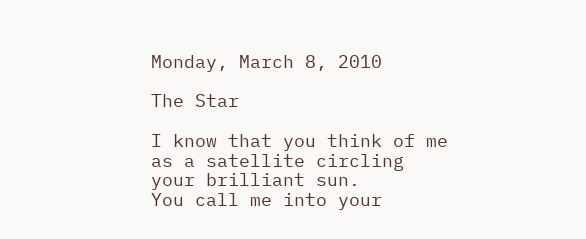Monday, March 8, 2010

The Star

I know that you think of me as a satellite circling your brilliant sun.
You call me into your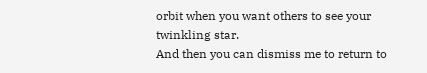orbit when you want others to see your twinkling star.
And then you can dismiss me to return to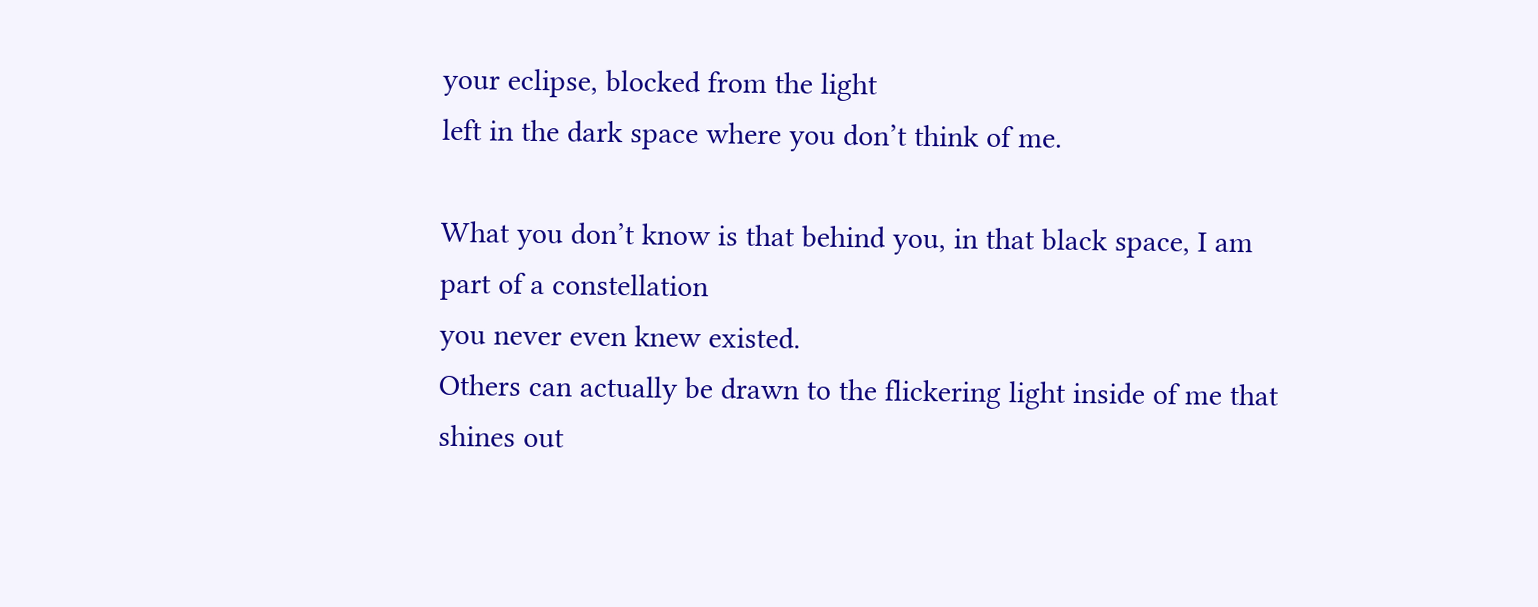your eclipse, blocked from the light
left in the dark space where you don’t think of me.

What you don’t know is that behind you, in that black space, I am part of a constellation
you never even knew existed.
Others can actually be drawn to the flickering light inside of me that shines out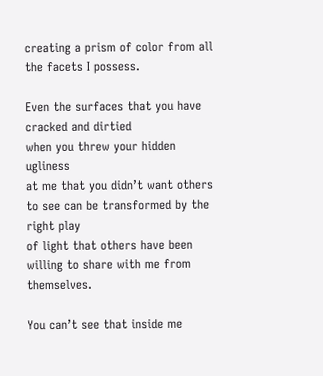creating a prism of color from all the facets I possess.

Even the surfaces that you have cracked and dirtied
when you threw your hidden ugliness
at me that you didn’t want others to see can be transformed by the right play
of light that others have been willing to share with me from themselves.

You can’t see that inside me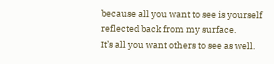because all you want to see is yourself
reflected back from my surface.
It’s all you want others to see as well.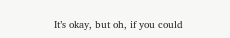It’s okay, but oh, if you could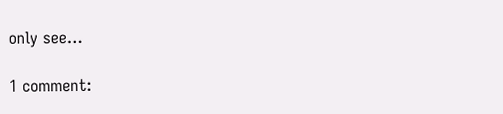only see…

1 comment: